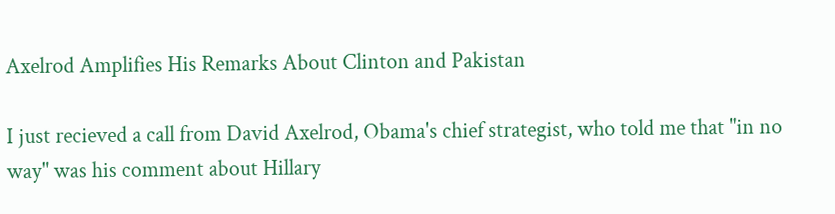Axelrod Amplifies His Remarks About Clinton and Pakistan

I just recieved a call from David Axelrod, Obama's chief strategist, who told me that "in no way" was his comment about Hillary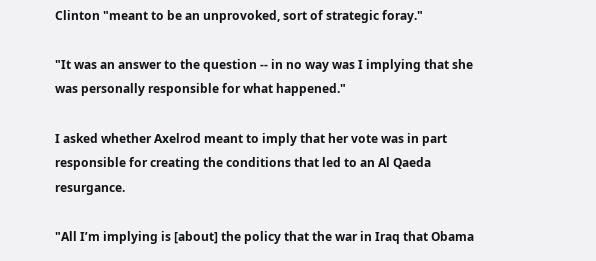Clinton "meant to be an unprovoked, sort of strategic foray."

"It was an answer to the question -- in no way was I implying that she was personally responsible for what happened."

I asked whether Axelrod meant to imply that her vote was in part responsible for creating the conditions that led to an Al Qaeda resurgance.

"All I’m implying is [about] the policy that the war in Iraq that Obama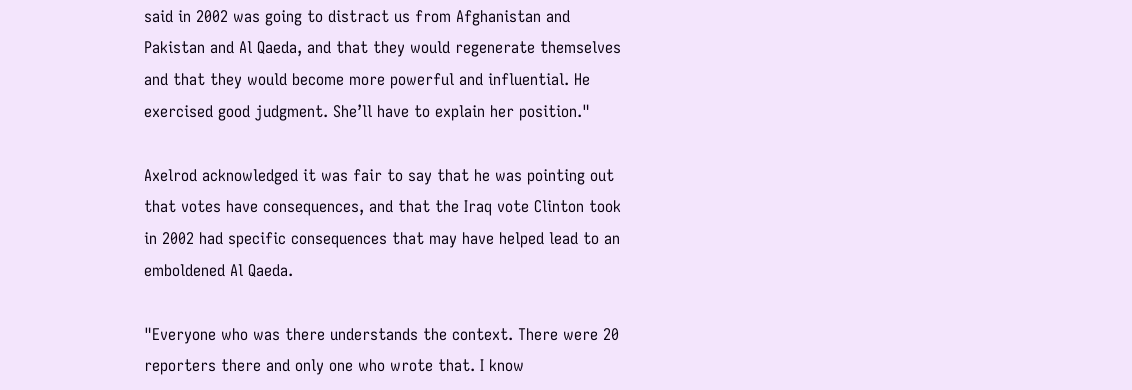said in 2002 was going to distract us from Afghanistan and Pakistan and Al Qaeda, and that they would regenerate themselves and that they would become more powerful and influential. He exercised good judgment. She’ll have to explain her position."

Axelrod acknowledged it was fair to say that he was pointing out that votes have consequences, and that the Iraq vote Clinton took in 2002 had specific consequences that may have helped lead to an emboldened Al Qaeda.

"Everyone who was there understands the context. There were 20 reporters there and only one who wrote that. I know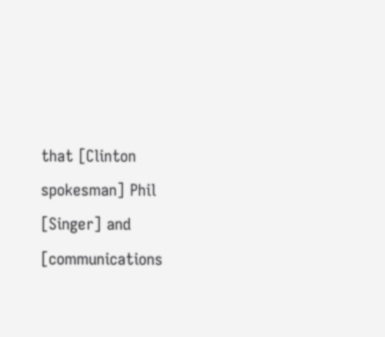that [Clinton spokesman] Phil [Singer] and [communications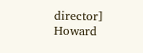director] Howard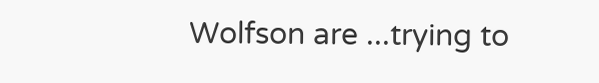Wolfson are ...trying to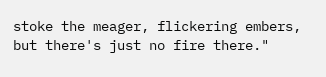stoke the meager, flickering embers, but there's just no fire there."